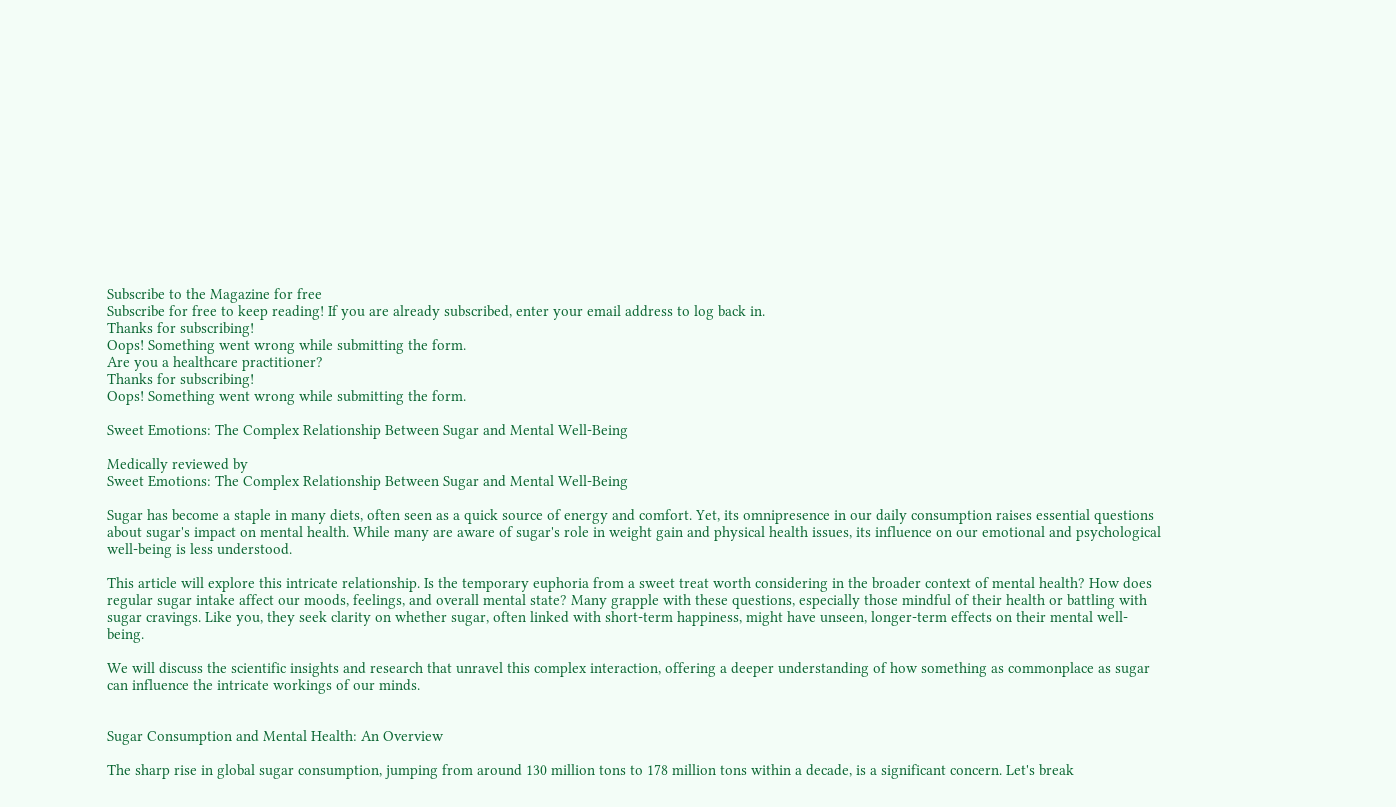Subscribe to the Magazine for free
Subscribe for free to keep reading! If you are already subscribed, enter your email address to log back in.
Thanks for subscribing!
Oops! Something went wrong while submitting the form.
Are you a healthcare practitioner?
Thanks for subscribing!
Oops! Something went wrong while submitting the form.

Sweet Emotions: The Complex Relationship Between Sugar and Mental Well-Being

Medically reviewed by
Sweet Emotions: The Complex Relationship Between Sugar and Mental Well-Being

Sugar has become a staple in many diets, often seen as a quick source of energy and comfort. Yet, its omnipresence in our daily consumption raises essential questions about sugar's impact on mental health. While many are aware of sugar's role in weight gain and physical health issues, its influence on our emotional and psychological well-being is less understood.

This article will explore this intricate relationship. Is the temporary euphoria from a sweet treat worth considering in the broader context of mental health? How does regular sugar intake affect our moods, feelings, and overall mental state? Many grapple with these questions, especially those mindful of their health or battling with sugar cravings. Like you, they seek clarity on whether sugar, often linked with short-term happiness, might have unseen, longer-term effects on their mental well-being.

We will discuss the scientific insights and research that unravel this complex interaction, offering a deeper understanding of how something as commonplace as sugar can influence the intricate workings of our minds.


Sugar Consumption and Mental Health: An Overview

The sharp rise in global sugar consumption, jumping from around 130 million tons to 178 million tons within a decade, is a significant concern. Let's break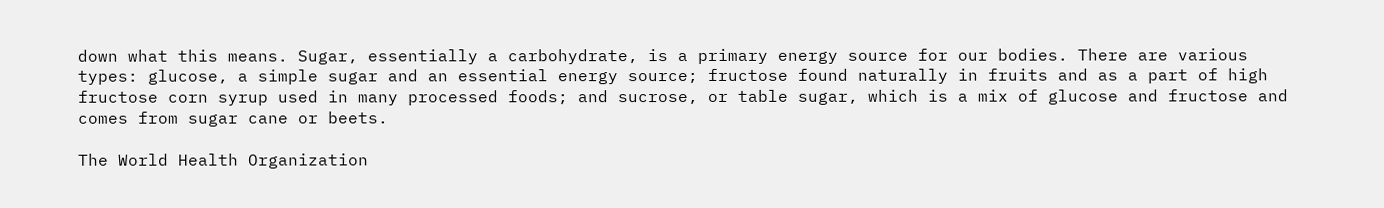down what this means. Sugar, essentially a carbohydrate, is a primary energy source for our bodies. There are various types: glucose, a simple sugar and an essential energy source; fructose found naturally in fruits and as a part of high fructose corn syrup used in many processed foods; and sucrose, or table sugar, which is a mix of glucose and fructose and comes from sugar cane or beets.

The World Health Organization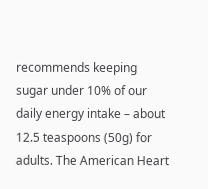recommends keeping sugar under 10% of our daily energy intake – about 12.5 teaspoons (50g) for adults. The American Heart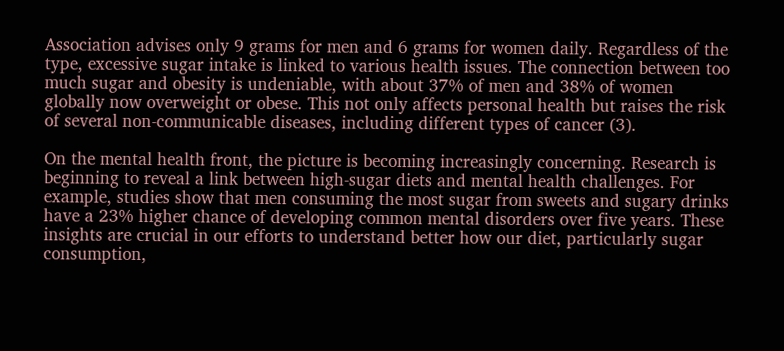Association advises only 9 grams for men and 6 grams for women daily. Regardless of the type, excessive sugar intake is linked to various health issues. The connection between too much sugar and obesity is undeniable, with about 37% of men and 38% of women globally now overweight or obese. This not only affects personal health but raises the risk of several non-communicable diseases, including different types of cancer (3).

On the mental health front, the picture is becoming increasingly concerning. Research is beginning to reveal a link between high-sugar diets and mental health challenges. For example, studies show that men consuming the most sugar from sweets and sugary drinks have a 23% higher chance of developing common mental disorders over five years. These insights are crucial in our efforts to understand better how our diet, particularly sugar consumption,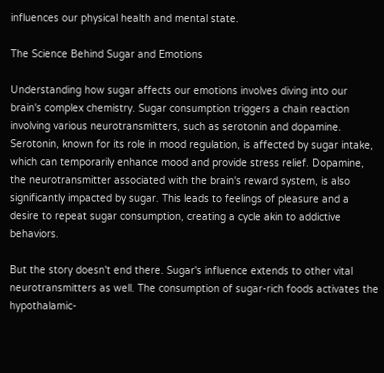influences our physical health and mental state.

The Science Behind Sugar and Emotions

Understanding how sugar affects our emotions involves diving into our brain's complex chemistry. Sugar consumption triggers a chain reaction involving various neurotransmitters, such as serotonin and dopamine. Serotonin, known for its role in mood regulation, is affected by sugar intake, which can temporarily enhance mood and provide stress relief. Dopamine, the neurotransmitter associated with the brain's reward system, is also significantly impacted by sugar. This leads to feelings of pleasure and a desire to repeat sugar consumption, creating a cycle akin to addictive behaviors.

But the story doesn't end there. Sugar's influence extends to other vital neurotransmitters as well. The consumption of sugar-rich foods activates the hypothalamic-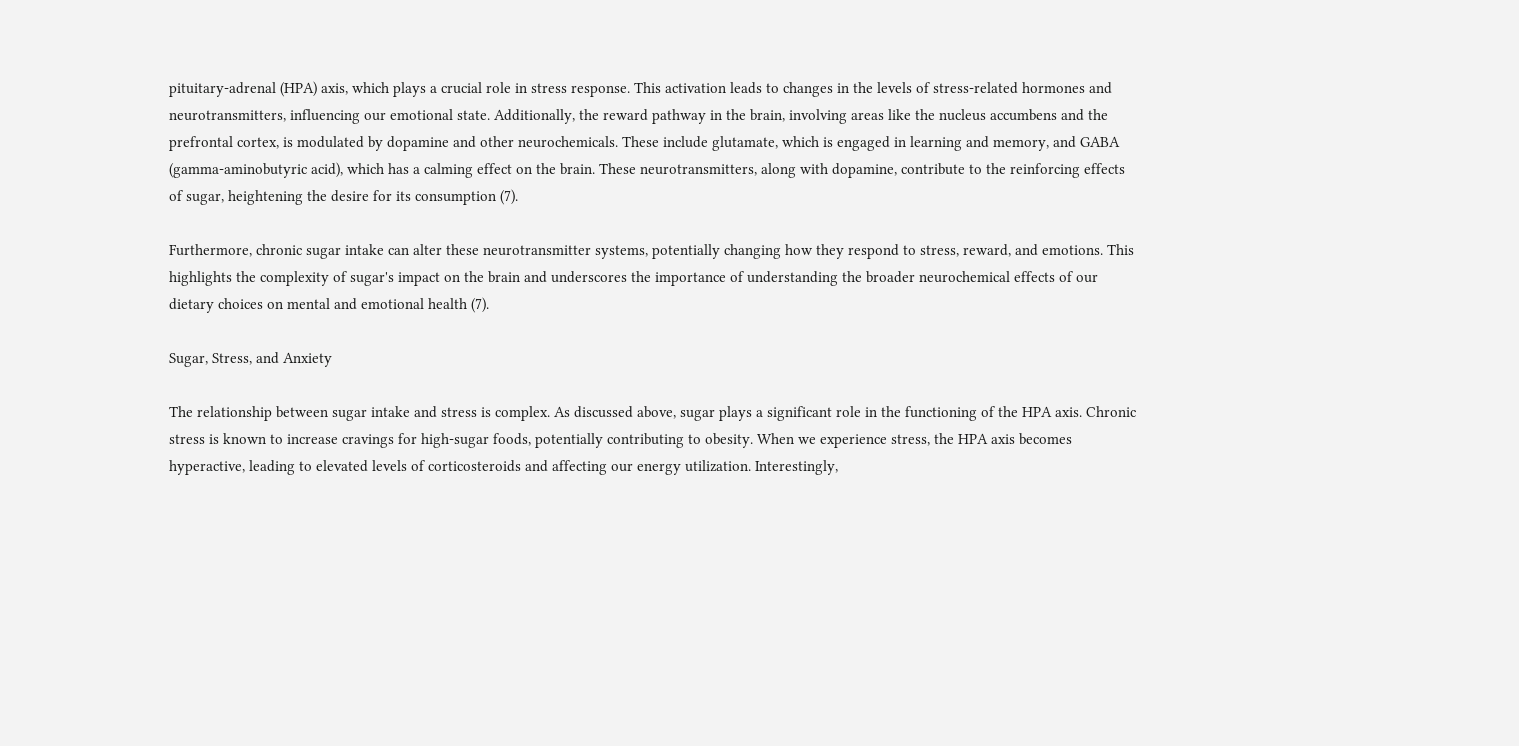pituitary-adrenal (HPA) axis, which plays a crucial role in stress response. This activation leads to changes in the levels of stress-related hormones and neurotransmitters, influencing our emotional state. Additionally, the reward pathway in the brain, involving areas like the nucleus accumbens and the prefrontal cortex, is modulated by dopamine and other neurochemicals. These include glutamate, which is engaged in learning and memory, and GABA (gamma-aminobutyric acid), which has a calming effect on the brain. These neurotransmitters, along with dopamine, contribute to the reinforcing effects of sugar, heightening the desire for its consumption (7).

Furthermore, chronic sugar intake can alter these neurotransmitter systems, potentially changing how they respond to stress, reward, and emotions. This highlights the complexity of sugar's impact on the brain and underscores the importance of understanding the broader neurochemical effects of our dietary choices on mental and emotional health (7).

Sugar, Stress, and Anxiety

The relationship between sugar intake and stress is complex. As discussed above, sugar plays a significant role in the functioning of the HPA axis. Chronic stress is known to increase cravings for high-sugar foods, potentially contributing to obesity. When we experience stress, the HPA axis becomes hyperactive, leading to elevated levels of corticosteroids and affecting our energy utilization. Interestingly,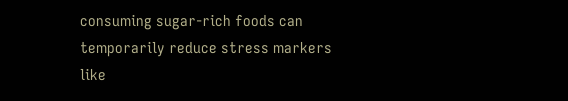consuming sugar-rich foods can temporarily reduce stress markers like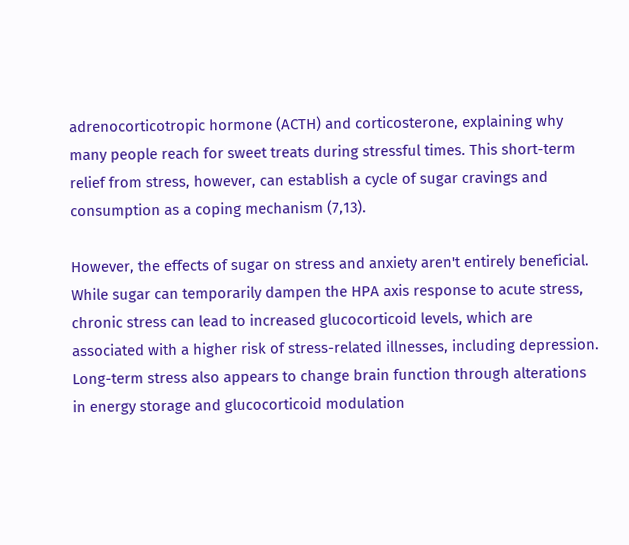adrenocorticotropic hormone (ACTH) and corticosterone, explaining why many people reach for sweet treats during stressful times. This short-term relief from stress, however, can establish a cycle of sugar cravings and consumption as a coping mechanism (7,13).

However, the effects of sugar on stress and anxiety aren't entirely beneficial. While sugar can temporarily dampen the HPA axis response to acute stress, chronic stress can lead to increased glucocorticoid levels, which are associated with a higher risk of stress-related illnesses, including depression. Long-term stress also appears to change brain function through alterations in energy storage and glucocorticoid modulation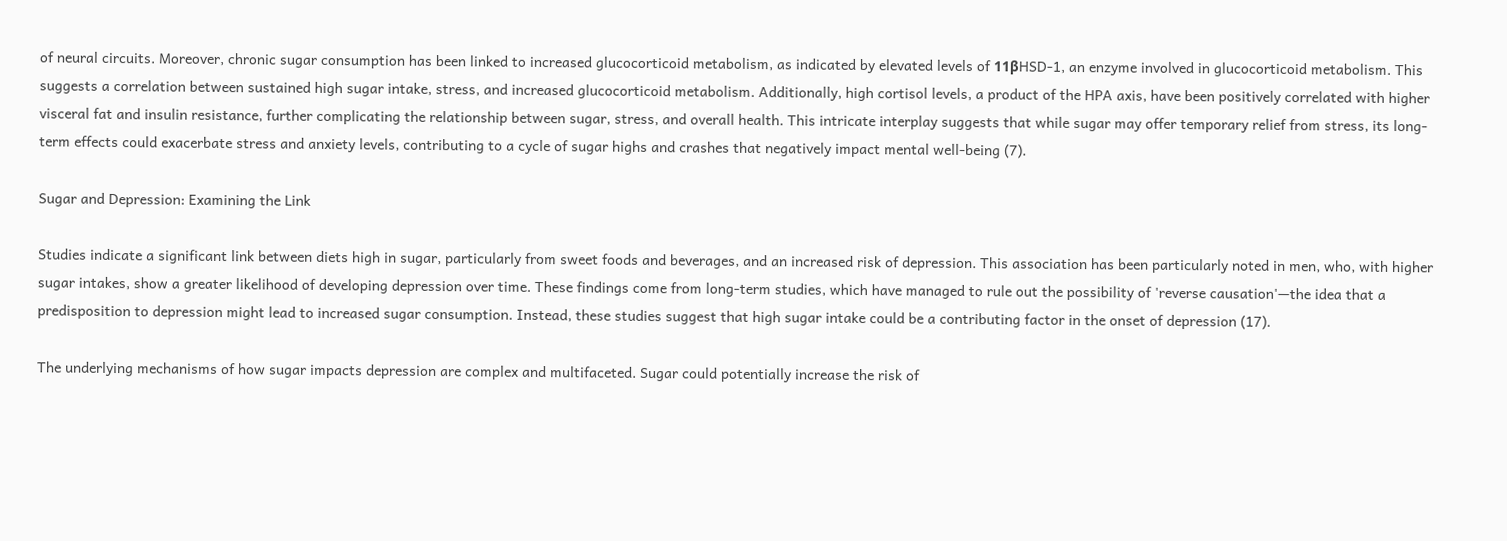of neural circuits. Moreover, chronic sugar consumption has been linked to increased glucocorticoid metabolism, as indicated by elevated levels of 11βHSD-1, an enzyme involved in glucocorticoid metabolism. This suggests a correlation between sustained high sugar intake, stress, and increased glucocorticoid metabolism. Additionally, high cortisol levels, a product of the HPA axis, have been positively correlated with higher visceral fat and insulin resistance, further complicating the relationship between sugar, stress, and overall health. This intricate interplay suggests that while sugar may offer temporary relief from stress, its long-term effects could exacerbate stress and anxiety levels, contributing to a cycle of sugar highs and crashes that negatively impact mental well-being (7).

Sugar and Depression: Examining the Link

Studies indicate a significant link between diets high in sugar, particularly from sweet foods and beverages, and an increased risk of depression. This association has been particularly noted in men, who, with higher sugar intakes, show a greater likelihood of developing depression over time. These findings come from long-term studies, which have managed to rule out the possibility of 'reverse causation'—the idea that a predisposition to depression might lead to increased sugar consumption. Instead, these studies suggest that high sugar intake could be a contributing factor in the onset of depression (17).

The underlying mechanisms of how sugar impacts depression are complex and multifaceted. Sugar could potentially increase the risk of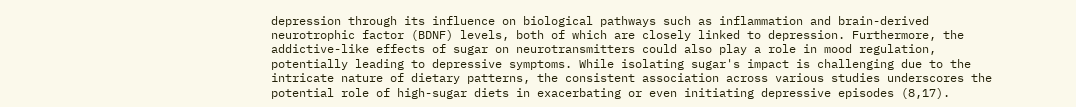depression through its influence on biological pathways such as inflammation and brain-derived neurotrophic factor (BDNF) levels, both of which are closely linked to depression. Furthermore, the addictive-like effects of sugar on neurotransmitters could also play a role in mood regulation, potentially leading to depressive symptoms. While isolating sugar's impact is challenging due to the intricate nature of dietary patterns, the consistent association across various studies underscores the potential role of high-sugar diets in exacerbating or even initiating depressive episodes (8,17).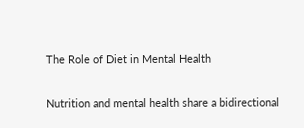The Role of Diet in Mental Health

Nutrition and mental health share a bidirectional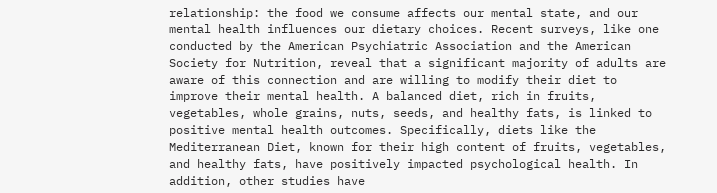relationship: the food we consume affects our mental state, and our mental health influences our dietary choices. Recent surveys, like one conducted by the American Psychiatric Association and the American Society for Nutrition, reveal that a significant majority of adults are aware of this connection and are willing to modify their diet to improve their mental health. A balanced diet, rich in fruits, vegetables, whole grains, nuts, seeds, and healthy fats, is linked to positive mental health outcomes. Specifically, diets like the Mediterranean Diet, known for their high content of fruits, vegetables, and healthy fats, have positively impacted psychological health. In addition, other studies have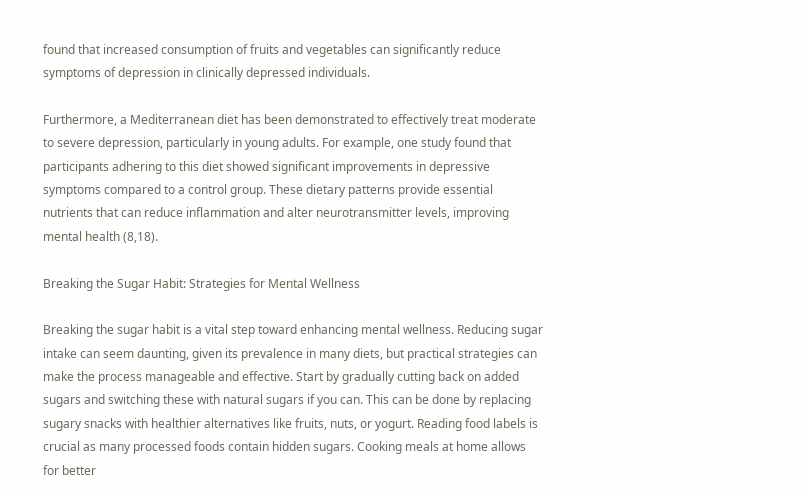found that increased consumption of fruits and vegetables can significantly reduce symptoms of depression in clinically depressed individuals.

Furthermore, a Mediterranean diet has been demonstrated to effectively treat moderate to severe depression, particularly in young adults. For example, one study found that participants adhering to this diet showed significant improvements in depressive symptoms compared to a control group. These dietary patterns provide essential nutrients that can reduce inflammation and alter neurotransmitter levels, improving mental health (8,18).

Breaking the Sugar Habit: Strategies for Mental Wellness

Breaking the sugar habit is a vital step toward enhancing mental wellness. Reducing sugar intake can seem daunting, given its prevalence in many diets, but practical strategies can make the process manageable and effective. Start by gradually cutting back on added sugars and switching these with natural sugars if you can. This can be done by replacing sugary snacks with healthier alternatives like fruits, nuts, or yogurt. Reading food labels is crucial as many processed foods contain hidden sugars. Cooking meals at home allows for better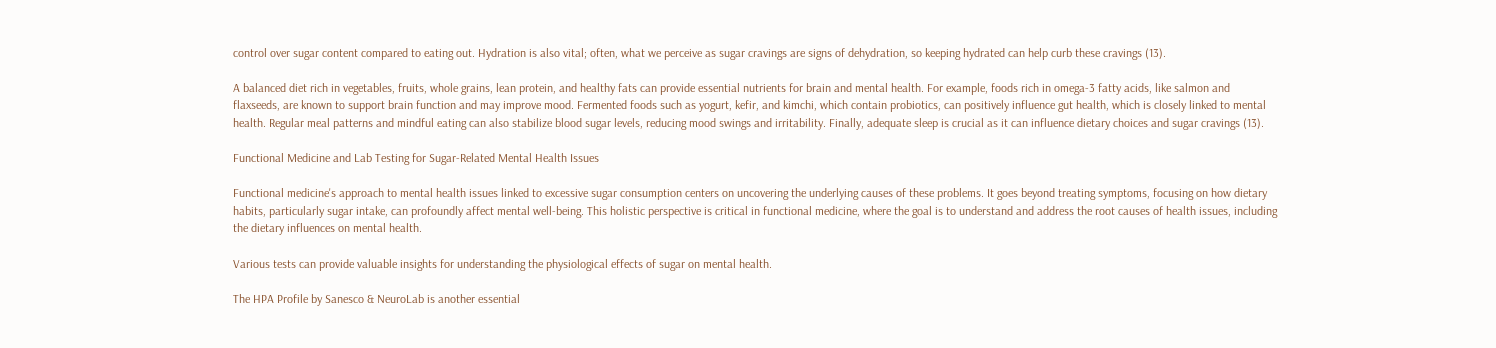control over sugar content compared to eating out. Hydration is also vital; often, what we perceive as sugar cravings are signs of dehydration, so keeping hydrated can help curb these cravings (13).

A balanced diet rich in vegetables, fruits, whole grains, lean protein, and healthy fats can provide essential nutrients for brain and mental health. For example, foods rich in omega-3 fatty acids, like salmon and flaxseeds, are known to support brain function and may improve mood. Fermented foods such as yogurt, kefir, and kimchi, which contain probiotics, can positively influence gut health, which is closely linked to mental health. Regular meal patterns and mindful eating can also stabilize blood sugar levels, reducing mood swings and irritability. Finally, adequate sleep is crucial as it can influence dietary choices and sugar cravings (13).

Functional Medicine and Lab Testing for Sugar-Related Mental Health Issues

Functional medicine's approach to mental health issues linked to excessive sugar consumption centers on uncovering the underlying causes of these problems. It goes beyond treating symptoms, focusing on how dietary habits, particularly sugar intake, can profoundly affect mental well-being. This holistic perspective is critical in functional medicine, where the goal is to understand and address the root causes of health issues, including the dietary influences on mental health.

Various tests can provide valuable insights for understanding the physiological effects of sugar on mental health.

The HPA Profile by Sanesco & NeuroLab is another essential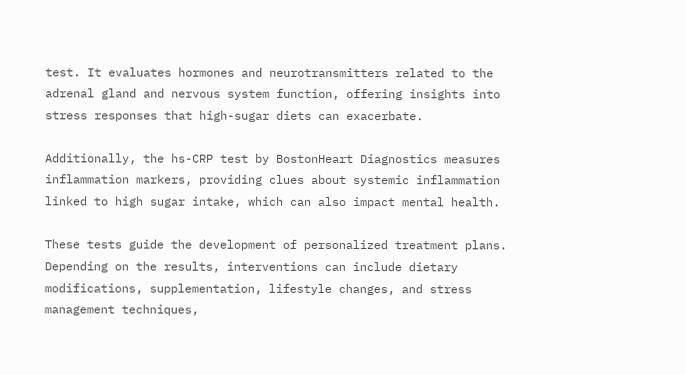test. It evaluates hormones and neurotransmitters related to the adrenal gland and nervous system function, offering insights into stress responses that high-sugar diets can exacerbate.

Additionally, the hs-CRP test by BostonHeart Diagnostics measures inflammation markers, providing clues about systemic inflammation linked to high sugar intake, which can also impact mental health.

These tests guide the development of personalized treatment plans. Depending on the results, interventions can include dietary modifications, supplementation, lifestyle changes, and stress management techniques,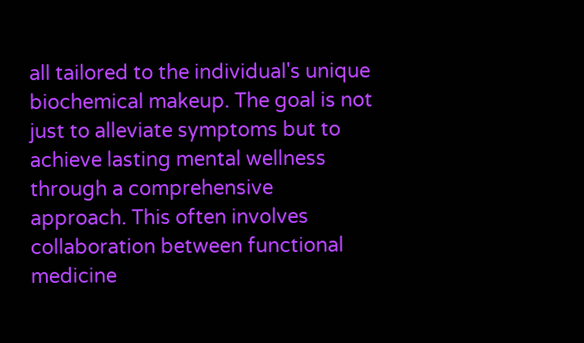all tailored to the individual's unique biochemical makeup. The goal is not just to alleviate symptoms but to achieve lasting mental wellness through a comprehensive approach. This often involves collaboration between functional medicine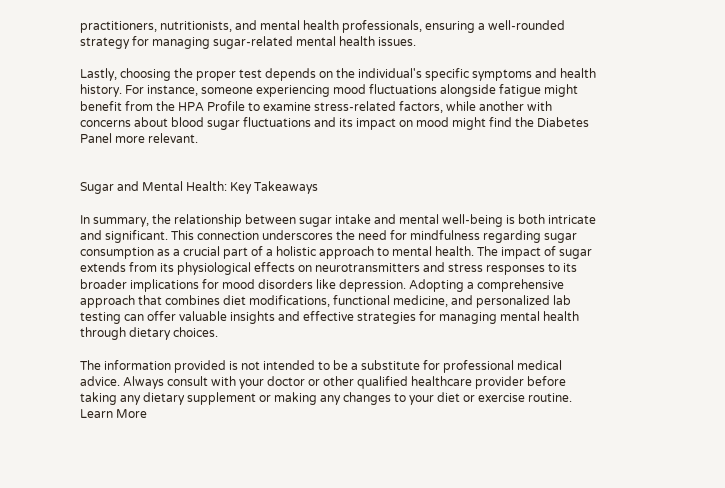practitioners, nutritionists, and mental health professionals, ensuring a well-rounded strategy for managing sugar-related mental health issues.

Lastly, choosing the proper test depends on the individual's specific symptoms and health history. For instance, someone experiencing mood fluctuations alongside fatigue might benefit from the HPA Profile to examine stress-related factors, while another with concerns about blood sugar fluctuations and its impact on mood might find the Diabetes Panel more relevant.


Sugar and Mental Health: Key Takeaways

In summary, the relationship between sugar intake and mental well-being is both intricate and significant. This connection underscores the need for mindfulness regarding sugar consumption as a crucial part of a holistic approach to mental health. The impact of sugar extends from its physiological effects on neurotransmitters and stress responses to its broader implications for mood disorders like depression. Adopting a comprehensive approach that combines diet modifications, functional medicine, and personalized lab testing can offer valuable insights and effective strategies for managing mental health through dietary choices.

The information provided is not intended to be a substitute for professional medical advice. Always consult with your doctor or other qualified healthcare provider before taking any dietary supplement or making any changes to your diet or exercise routine.
Learn More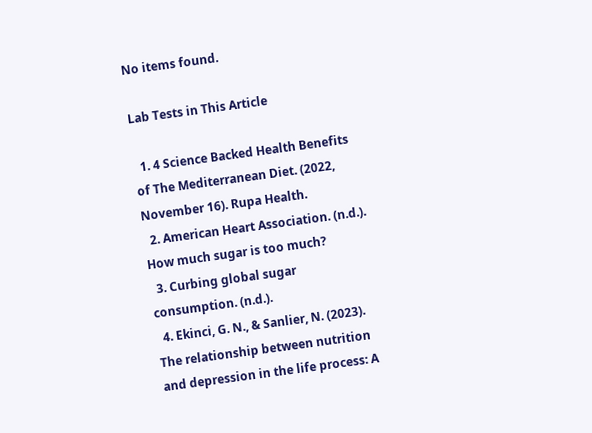No items found.

Lab Tests in This Article

  1. 4 Science Backed Health Benefits of The Mediterranean Diet. (2022, November 16). Rupa Health.
  2. American Heart Association. (n.d.). How much sugar is too much?
  3. Curbing global sugar consumption. (n.d.).
  4. Ekinci, G. N., & Sanlier, N. (2023). The relationship between nutrition and depression in the life process: A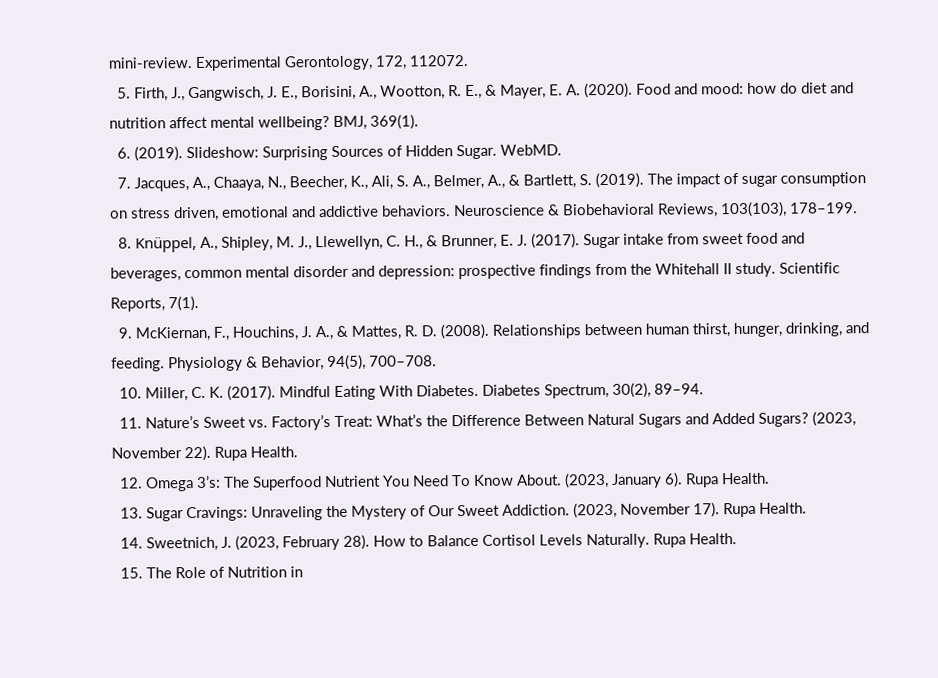mini-review. Experimental Gerontology, 172, 112072.
  5. Firth, J., Gangwisch, J. E., Borisini, A., Wootton, R. E., & Mayer, E. A. (2020). Food and mood: how do diet and nutrition affect mental wellbeing? BMJ, 369(1).
  6. (2019). Slideshow: Surprising Sources of Hidden Sugar. WebMD.
  7. Jacques, A., Chaaya, N., Beecher, K., Ali, S. A., Belmer, A., & Bartlett, S. (2019). The impact of sugar consumption on stress driven, emotional and addictive behaviors. Neuroscience & Biobehavioral Reviews, 103(103), 178–199.
  8. Knüppel, A., Shipley, M. J., Llewellyn, C. H., & Brunner, E. J. (2017). Sugar intake from sweet food and beverages, common mental disorder and depression: prospective findings from the Whitehall II study. Scientific Reports, 7(1).
  9. McKiernan, F., Houchins, J. A., & Mattes, R. D. (2008). Relationships between human thirst, hunger, drinking, and feeding. Physiology & Behavior, 94(5), 700–708.
  10. Miller, C. K. (2017). Mindful Eating With Diabetes. Diabetes Spectrum, 30(2), 89–94.
  11. Nature’s Sweet vs. Factory’s Treat: What’s the Difference Between Natural Sugars and Added Sugars? (2023, November 22). Rupa Health.
  12. Omega 3’s: The Superfood Nutrient You Need To Know About. (2023, January 6). Rupa Health.
  13. Sugar Cravings: Unraveling the Mystery of Our Sweet Addiction. (2023, November 17). Rupa Health.
  14. Sweetnich, J. (2023, February 28). How to Balance Cortisol Levels Naturally. Rupa Health.
  15. The Role of Nutrition in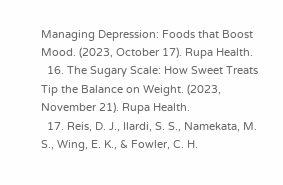Managing Depression: Foods that Boost Mood. (2023, October 17). Rupa Health.
  16. The Sugary Scale: How Sweet Treats Tip the Balance on Weight. (2023, November 21). Rupa Health.
  17. Reis, D. J., Ilardi, S. S., Namekata, M. S., Wing, E. K., & Fowler, C. H.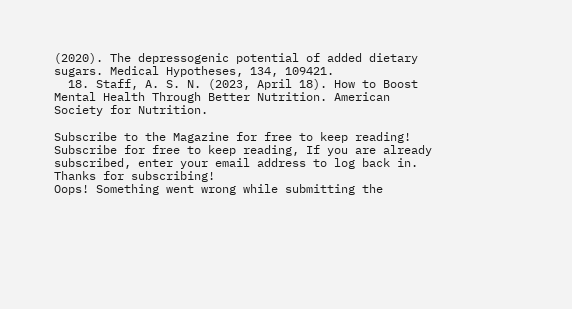(2020). The depressogenic potential of added dietary sugars. Medical Hypotheses, 134, 109421.
  18. Staff, A. S. N. (2023, April 18). How to Boost Mental Health Through Better Nutrition. American Society for Nutrition.

Subscribe to the Magazine for free to keep reading!
Subscribe for free to keep reading, If you are already subscribed, enter your email address to log back in.
Thanks for subscribing!
Oops! Something went wrong while submitting the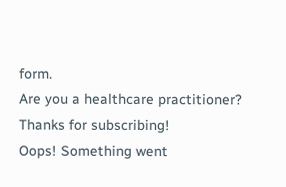form.
Are you a healthcare practitioner?
Thanks for subscribing!
Oops! Something went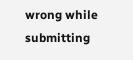wrong while submitting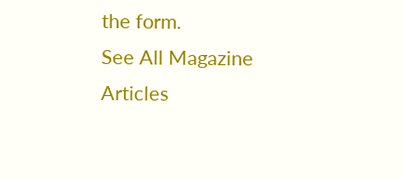the form.
See All Magazine Articles